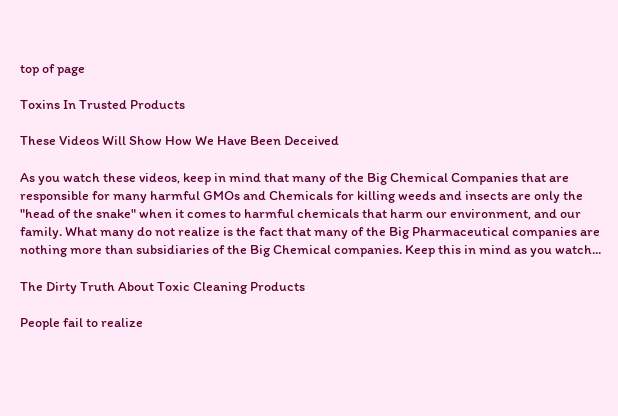top of page

Toxins In Trusted Products

These Videos Will Show How We Have Been Deceived

As you watch these videos, keep in mind that many of the Big Chemical Companies that are responsible for many harmful GMOs and Chemicals for killing weeds and insects are only the "head of the snake" when it comes to harmful chemicals that harm our environment, and our family. What many do not realize is the fact that many of the Big Pharmaceutical companies are nothing more than subsidiaries of the Big Chemical companies. Keep this in mind as you watch...

The Dirty Truth About Toxic Cleaning Products

People fail to realize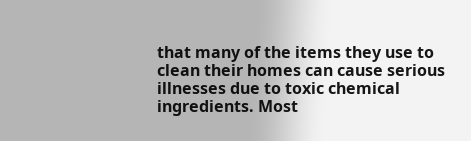that many of the items they use to clean their homes can cause serious illnesses due to toxic chemical ingredients. Most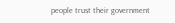people trust their government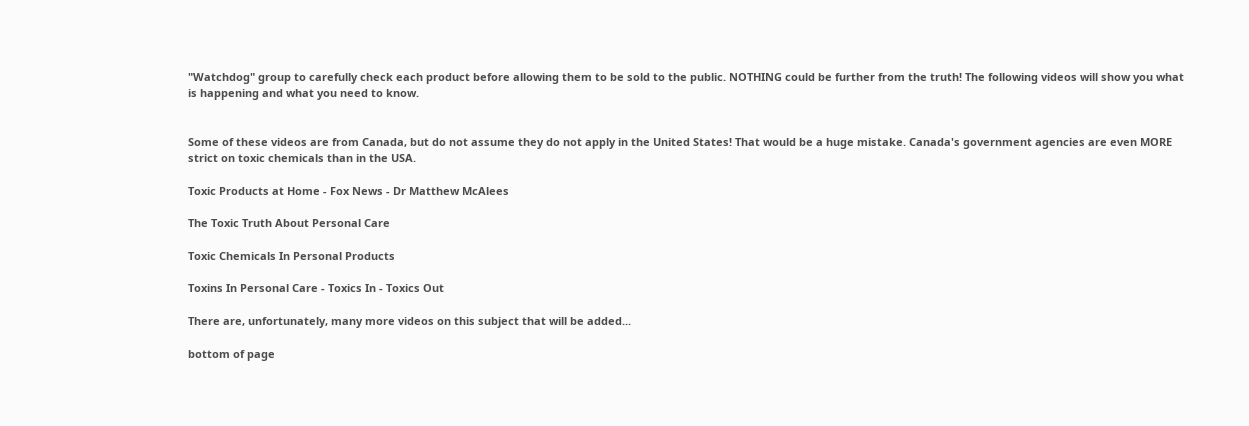"Watchdog" group to carefully check each product before allowing them to be sold to the public. NOTHING could be further from the truth! The following videos will show you what is happening and what you need to know.


Some of these videos are from Canada, but do not assume they do not apply in the United States! That would be a huge mistake. Canada's government agencies are even MORE strict on toxic chemicals than in the USA.

Toxic Products at Home - Fox News - Dr Matthew McAlees

The Toxic Truth About Personal Care

Toxic Chemicals In Personal Products

Toxins In Personal Care - Toxics In - Toxics Out

There are, unfortunately, many more videos on this subject that will be added...

bottom of page